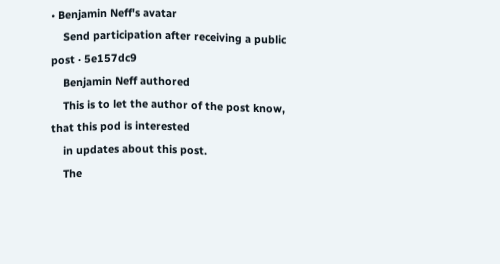• Benjamin Neff's avatar
    Send participation after receiving a public post · 5e157dc9
    Benjamin Neff authored
    This is to let the author of the post know, that this pod is interested
    in updates about this post.
    The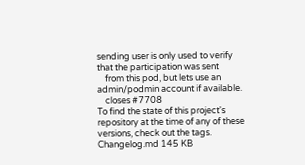sending user is only used to verify that the participation was sent
    from this pod, but lets use an admin/podmin account if available.
    closes #7708
To find the state of this project's repository at the time of any of these versions, check out the tags.
Changelog.md 145 KB